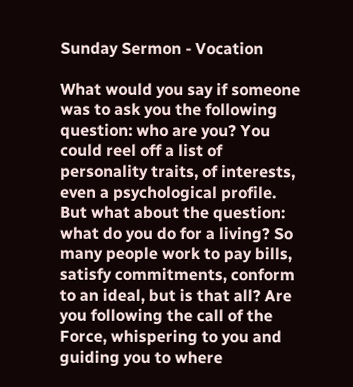Sunday Sermon - Vocation

What would you say if someone was to ask you the following question: who are you? You could reel off a list of personality traits, of interests, even a psychological profile. But what about the question: what do you do for a living? So many people work to pay bills, satisfy commitments, conform to an ideal, but is that all? Are you following the call of the Force, whispering to you and guiding you to where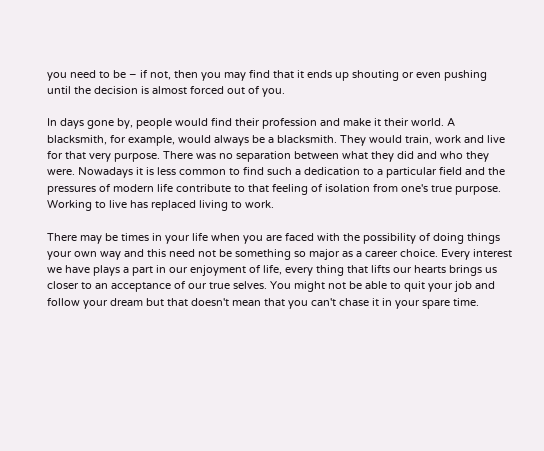you need to be – if not, then you may find that it ends up shouting or even pushing until the decision is almost forced out of you.

In days gone by, people would find their profession and make it their world. A blacksmith, for example, would always be a blacksmith. They would train, work and live for that very purpose. There was no separation between what they did and who they were. Nowadays it is less common to find such a dedication to a particular field and the pressures of modern life contribute to that feeling of isolation from one's true purpose. Working to live has replaced living to work.

There may be times in your life when you are faced with the possibility of doing things your own way and this need not be something so major as a career choice. Every interest we have plays a part in our enjoyment of life, every thing that lifts our hearts brings us closer to an acceptance of our true selves. You might not be able to quit your job and follow your dream but that doesn't mean that you can't chase it in your spare time.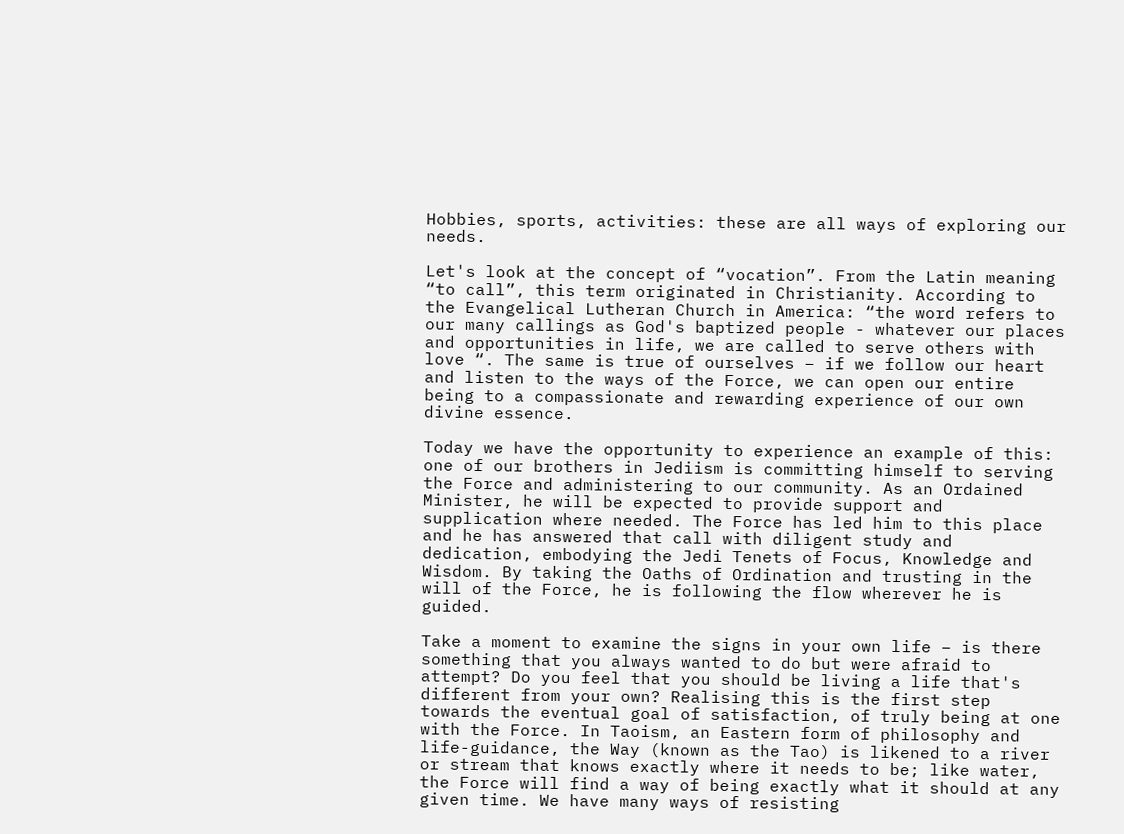Hobbies, sports, activities: these are all ways of exploring our needs.

Let's look at the concept of “vocation”. From the Latin meaning “to call”, this term originated in Christianity. According to the Evangelical Lutheran Church in America: “the word refers to our many callings as God's baptized people - whatever our places and opportunities in life, we are called to serve others with love “. The same is true of ourselves – if we follow our heart and listen to the ways of the Force, we can open our entire being to a compassionate and rewarding experience of our own divine essence.

Today we have the opportunity to experience an example of this: one of our brothers in Jediism is committing himself to serving the Force and administering to our community. As an Ordained Minister, he will be expected to provide support and supplication where needed. The Force has led him to this place and he has answered that call with diligent study and dedication, embodying the Jedi Tenets of Focus, Knowledge and Wisdom. By taking the Oaths of Ordination and trusting in the will of the Force, he is following the flow wherever he is guided.

Take a moment to examine the signs in your own life – is there something that you always wanted to do but were afraid to attempt? Do you feel that you should be living a life that's different from your own? Realising this is the first step towards the eventual goal of satisfaction, of truly being at one with the Force. In Taoism, an Eastern form of philosophy and life-guidance, the Way (known as the Tao) is likened to a river or stream that knows exactly where it needs to be; like water, the Force will find a way of being exactly what it should at any given time. We have many ways of resisting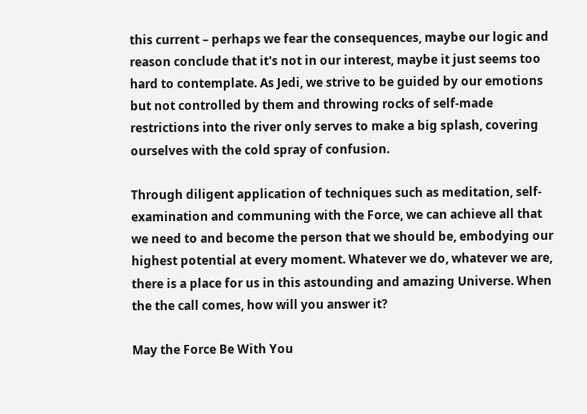this current – perhaps we fear the consequences, maybe our logic and reason conclude that it's not in our interest, maybe it just seems too hard to contemplate. As Jedi, we strive to be guided by our emotions but not controlled by them and throwing rocks of self-made restrictions into the river only serves to make a big splash, covering ourselves with the cold spray of confusion.

Through diligent application of techniques such as meditation, self-examination and communing with the Force, we can achieve all that we need to and become the person that we should be, embodying our highest potential at every moment. Whatever we do, whatever we are, there is a place for us in this astounding and amazing Universe. When the the call comes, how will you answer it?

May the Force Be With You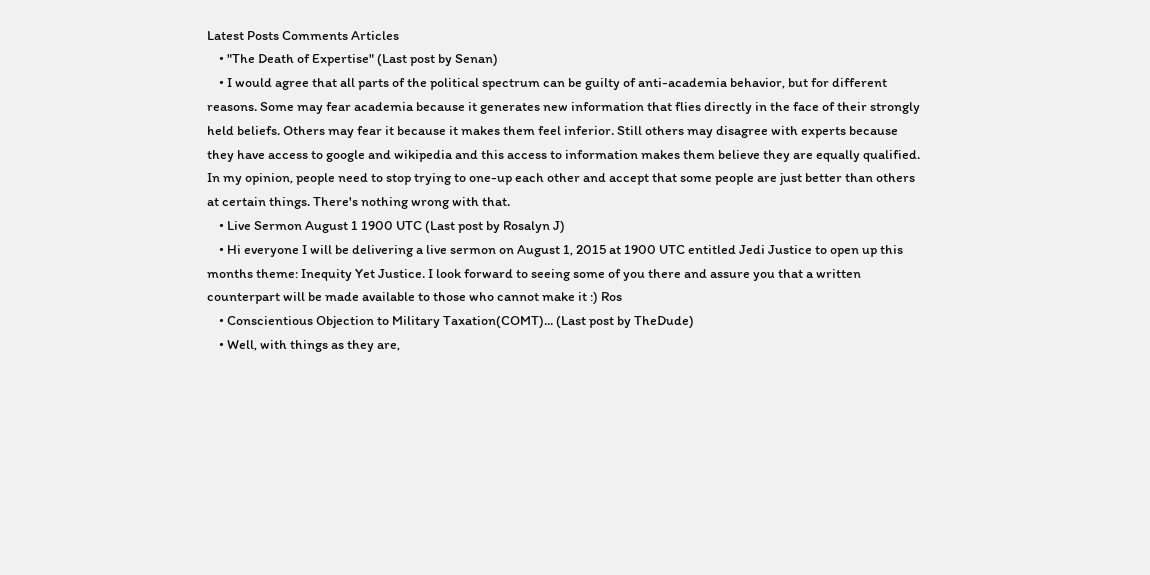Latest Posts Comments Articles
    • "The Death of Expertise" (Last post by Senan)
    • I would agree that all parts of the political spectrum can be guilty of anti-academia behavior, but for different reasons. Some may fear academia because it generates new information that flies directly in the face of their strongly held beliefs. Others may fear it because it makes them feel inferior. Still others may disagree with experts because they have access to google and wikipedia and this access to information makes them believe they are equally qualified. In my opinion, people need to stop trying to one-up each other and accept that some people are just better than others at certain things. There's nothing wrong with that.
    • Live Sermon August 1 1900 UTC (Last post by Rosalyn J)
    • Hi everyone I will be delivering a live sermon on August 1, 2015 at 1900 UTC entitled Jedi Justice to open up this months theme: Inequity Yet Justice. I look forward to seeing some of you there and assure you that a written counterpart will be made available to those who cannot make it :) Ros
    • Conscientious Objection to Military Taxation(COMT)... (Last post by TheDude)
    • Well, with things as they are,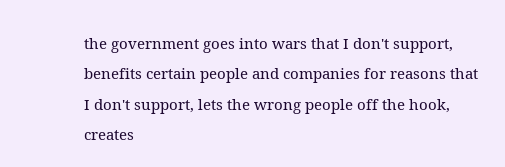the government goes into wars that I don't support, benefits certain people and companies for reasons that I don't support, lets the wrong people off the hook, creates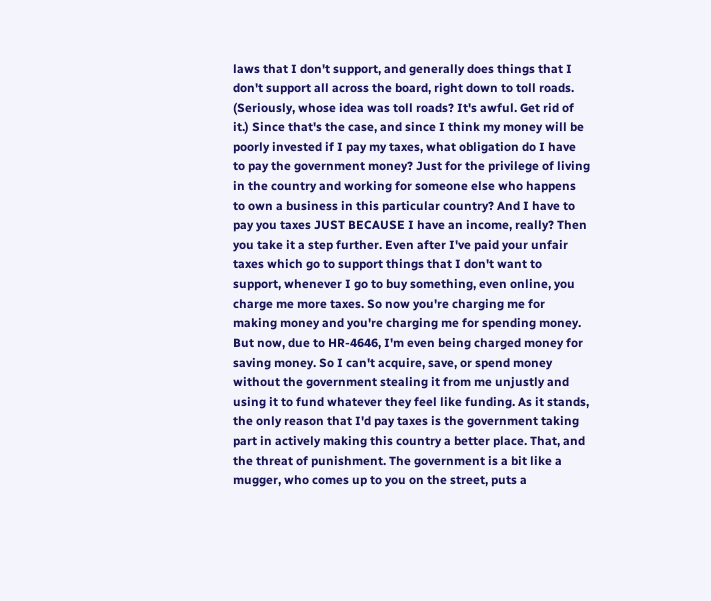laws that I don't support, and generally does things that I don't support all across the board, right down to toll roads. (Seriously, whose idea was toll roads? It's awful. Get rid of it.) Since that's the case, and since I think my money will be poorly invested if I pay my taxes, what obligation do I have to pay the government money? Just for the privilege of living in the country and working for someone else who happens to own a business in this particular country? And I have to pay you taxes JUST BECAUSE I have an income, really? Then you take it a step further. Even after I've paid your unfair taxes which go to support things that I don't want to support, whenever I go to buy something, even online, you charge me more taxes. So now you're charging me for making money and you're charging me for spending money. But now, due to HR-4646, I'm even being charged money for saving money. So I can't acquire, save, or spend money without the government stealing it from me unjustly and using it to fund whatever they feel like funding. As it stands, the only reason that I'd pay taxes is the government taking part in actively making this country a better place. That, and the threat of punishment. The government is a bit like a mugger, who comes up to you on the street, puts a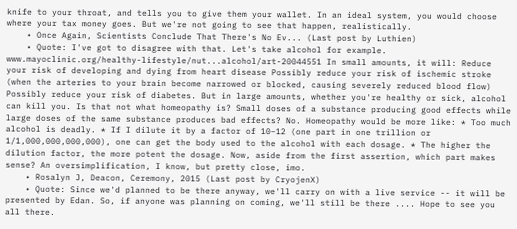knife to your throat, and tells you to give them your wallet. In an ideal system, you would choose where your tax money goes. But we're not going to see that happen, realistically.
    • Once Again, Scientists Conclude That There's No Ev... (Last post by Luthien)
    • Quote: I've got to disagree with that. Let's take alcohol for example. www.mayoclinic.org/healthy-lifestyle/nut...alcohol/art-20044551 In small amounts, it will: Reduce your risk of developing and dying from heart disease Possibly reduce your risk of ischemic stroke (when the arteries to your brain become narrowed or blocked, causing severely reduced blood flow) Possibly reduce your risk of diabetes. But in large amounts, whether you're healthy or sick, alcohol can kill you. Is that not what homeopathy is? Small doses of a substance producing good effects while large doses of the same substance produces bad effects? No. Homeopathy would be more like: * Too much alcohol is deadly. * If I dilute it by a factor of 10−12 (one part in one trillion or 1/1,000,000,000,000), one can get the body used to the alcohol with each dosage. * The higher the dilution factor, the more potent the dosage. Now, aside from the first assertion, which part makes sense? An oversimplification, I know, but pretty close, imo.
    • Rosalyn J, Deacon, Ceremony, 2015 (Last post by CryojenX)
    • Quote: Since we'd planned to be there anyway, we'll carry on with a live service -- it will be presented by Edan. So, if anyone was planning on coming, we'll still be there .... Hope to see you all there.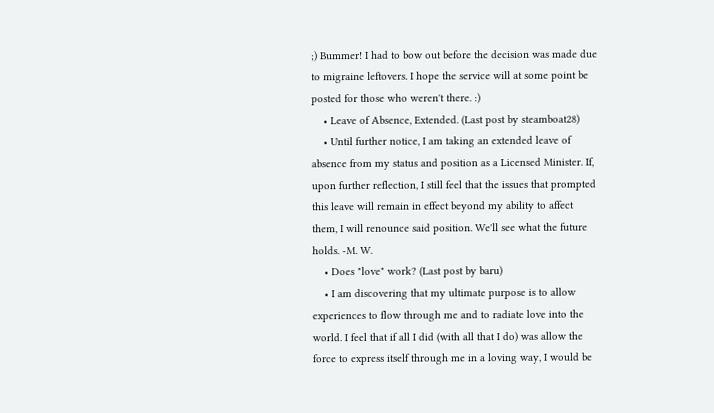;) Bummer! I had to bow out before the decision was made due to migraine leftovers. I hope the service will at some point be posted for those who weren't there. :)
    • Leave of Absence, Extended. (Last post by steamboat28)
    • Until further notice, I am taking an extended leave of absence from my status and position as a Licensed Minister. If, upon further reflection, I still feel that the issues that prompted this leave will remain in effect beyond my ability to affect them, I will renounce said position. We'll see what the future holds. -M. W.
    • Does "love" work? (Last post by baru)
    • I am discovering that my ultimate purpose is to allow experiences to flow through me and to radiate love into the world. I feel that if all I did (with all that I do) was allow the force to express itself through me in a loving way, I would be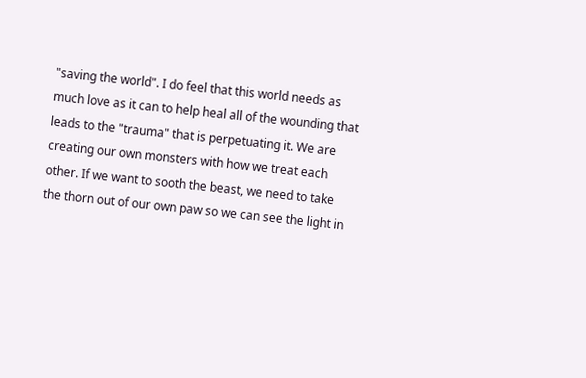"saving the world". I do feel that this world needs as much love as it can to help heal all of the wounding that leads to the "trauma" that is perpetuating it. We are creating our own monsters with how we treat each other. If we want to sooth the beast, we need to take the thorn out of our own paw so we can see the light in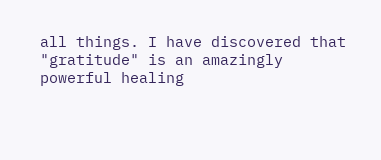all things. I have discovered that "gratitude" is an amazingly powerful healing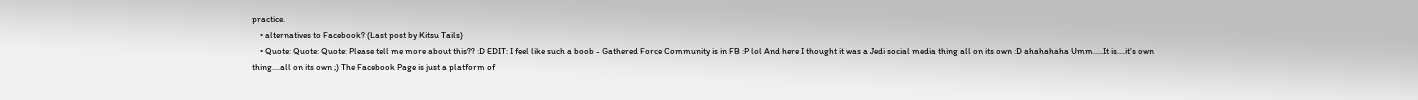practice.
    • alternatives to Facebook? (Last post by Kitsu Tails)
    • Quote: Quote: Quote: Please tell me more about this?? :D EDIT: I feel like such a boob - Gathered Force Community is in FB :P lol And here I thought it was a Jedi social media thing all on its own :D ahahahaha Umm.....It is....it's own thing....all on its own ;) The Facebook Page is just a platform of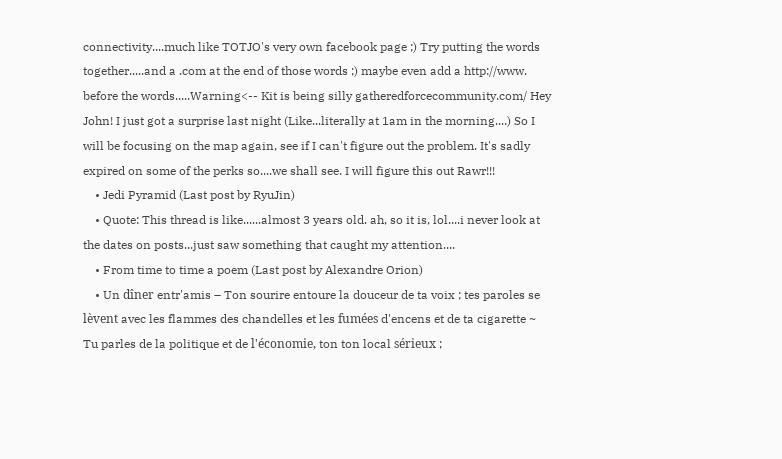connectivity....much like TOTJO's very own facebook page ;) Try putting the words together.....and a .com at the end of those words ;) maybe even add a http://www. before the words.....Warning<-- Kit is being silly gatheredforcecommunity.com/ Hey John! I just got a surprise last night (Like...literally at 1am in the morning....) So I will be focusing on the map again, see if I can't figure out the problem. It's sadly expired on some of the perks so....we shall see. I will figure this out Rawr!!!
    • Jedi Pyramid (Last post by RyuJin)
    • Quote: This thread is like......almost 3 years old. ah, so it is, lol....i never look at the dates on posts...just saw something that caught my attention....
    • From time to time a poem (Last post by Alexandre Orion)
    • Un dîner entr'amis – Ton sourire entoure la douceur de ta voix ; tes paroles se lèvent avec les flammes des chandelles et les fumées d'encens et de ta cigarette ~ Tu parles de la politique et de l'économie, ton ton local sérieux ;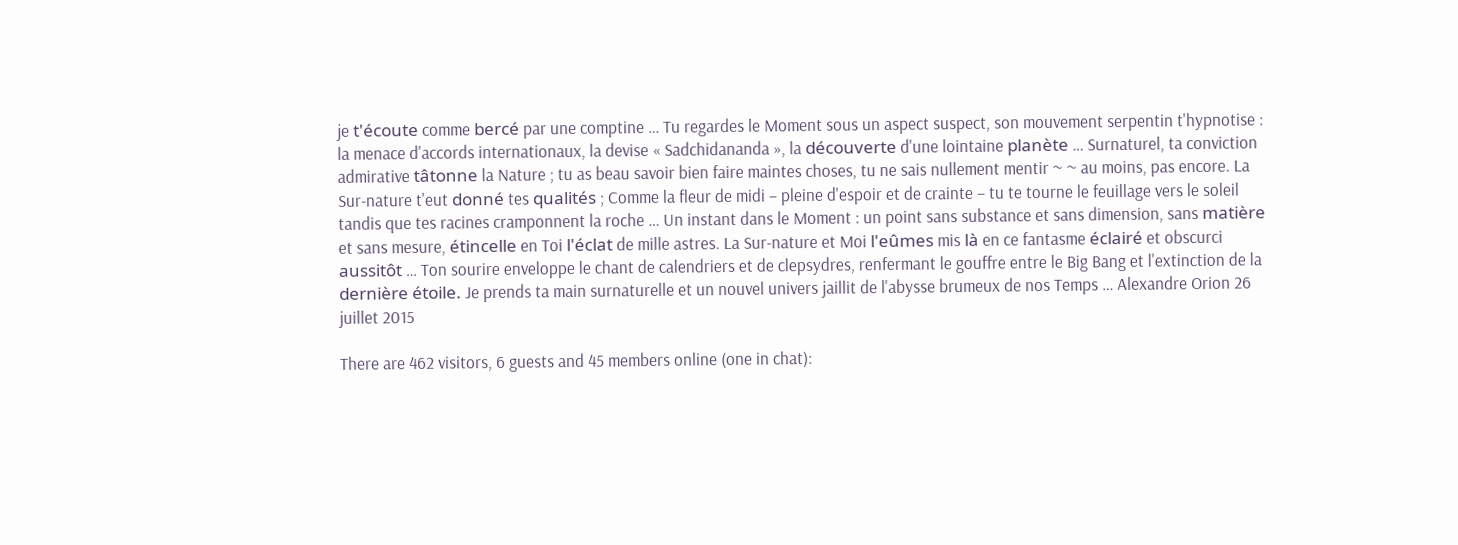je t'écoute comme bercé par une comptine … Tu regardes le Moment sous un aspect suspect, son mouvement serpentin t'hypnotise : la menace d'accords internationaux, la devise « Sadchidananda », la découverte d'une lointaine planète … Surnaturel, ta conviction admirative tâtonne la Nature ; tu as beau savoir bien faire maintes choses, tu ne sais nullement mentir ~ ~ au moins, pas encore. La Sur-nature t'eut donné tes qualités ; Comme la fleur de midi – pleine d'espoir et de crainte – tu te tourne le feuillage vers le soleil tandis que tes racines cramponnent la roche … Un instant dans le Moment : un point sans substance et sans dimension, sans matière et sans mesure, étincelle en Toi l'éclat de mille astres. La Sur-nature et Moi l'eûmes mis là en ce fantasme éclairé et obscurci aussitôt … Ton sourire enveloppe le chant de calendriers et de clepsydres, renfermant le gouffre entre le Big Bang et l'extinction de la dernière étoile. Je prends ta main surnaturelle et un nouvel univers jaillit de l'abysse brumeux de nos Temps … Alexandre Orion 26 juillet 2015

There are 462 visitors, 6 guests and 45 members online (one in chat):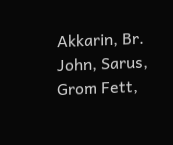Akkarin, Br. John, Sarus, Grom Fett,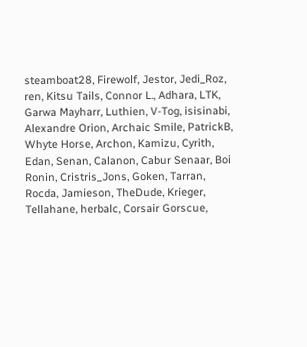steamboat28, Firewolf, Jestor, Jedi_Roz, ren, Kitsu Tails, Connor L., Adhara, LTK, Garwa Mayharr, Luthien, V-Tog, isisinabi, Alexandre Orion, Archaic Smile, PatrickB, Whyte Horse, Archon, Kamizu, Cyrith, Edan, Senan, Calanon, Cabur Senaar, Boi Ronin, Cristris_Jons, Goken, Tarran, Rocda, Jamieson, TheDude, Krieger, Tellahane, herbalc, Corsair Gorscue,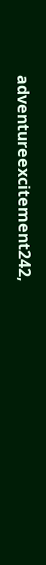adventureexcitement242,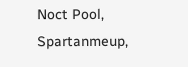Noct Pool, Spartanmeup,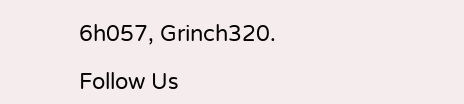6h057, Grinch320.

Follow Us